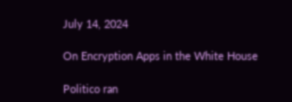July 14, 2024

On Encryption Apps in the White House

Politico ran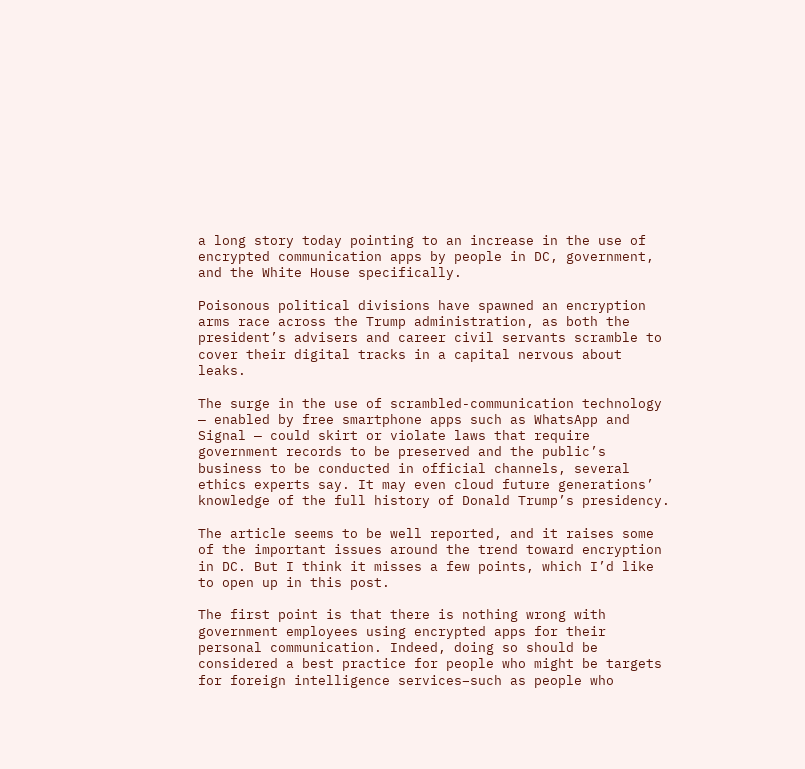a long story today pointing to an increase in the use of encrypted communication apps by people in DC, government, and the White House specifically.

Poisonous political divisions have spawned an encryption arms race across the Trump administration, as both the president’s advisers and career civil servants scramble to cover their digital tracks in a capital nervous about leaks.

The surge in the use of scrambled-communication technology — enabled by free smartphone apps such as WhatsApp and Signal — could skirt or violate laws that require government records to be preserved and the public’s business to be conducted in official channels, several ethics experts say. It may even cloud future generations’ knowledge of the full history of Donald Trump’s presidency.

The article seems to be well reported, and it raises some of the important issues around the trend toward encryption in DC. But I think it misses a few points, which I’d like to open up in this post.

The first point is that there is nothing wrong with government employees using encrypted apps for their personal communication. Indeed, doing so should be considered a best practice for people who might be targets for foreign intelligence services–such as people who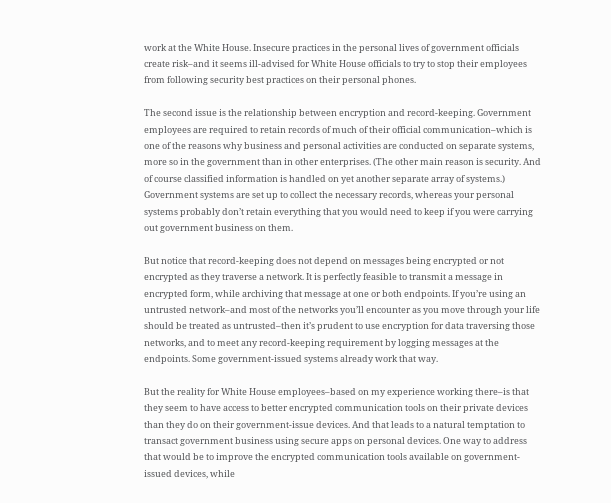work at the White House. Insecure practices in the personal lives of government officials create risk–and it seems ill-advised for White House officials to try to stop their employees from following security best practices on their personal phones.

The second issue is the relationship between encryption and record-keeping. Government employees are required to retain records of much of their official communication–which is one of the reasons why business and personal activities are conducted on separate systems, more so in the government than in other enterprises. (The other main reason is security. And of course classified information is handled on yet another separate array of systems.) Government systems are set up to collect the necessary records, whereas your personal systems probably don’t retain everything that you would need to keep if you were carrying out government business on them.

But notice that record-keeping does not depend on messages being encrypted or not encrypted as they traverse a network. It is perfectly feasible to transmit a message in encrypted form, while archiving that message at one or both endpoints. If you’re using an untrusted network–and most of the networks you’ll encounter as you move through your life should be treated as untrusted–then it’s prudent to use encryption for data traversing those networks, and to meet any record-keeping requirement by logging messages at the endpoints. Some government-issued systems already work that way.

But the reality for White House employees–based on my experience working there–is that they seem to have access to better encrypted communication tools on their private devices than they do on their government-issue devices. And that leads to a natural temptation to transact government business using secure apps on personal devices. One way to address that would be to improve the encrypted communication tools available on government-issued devices, while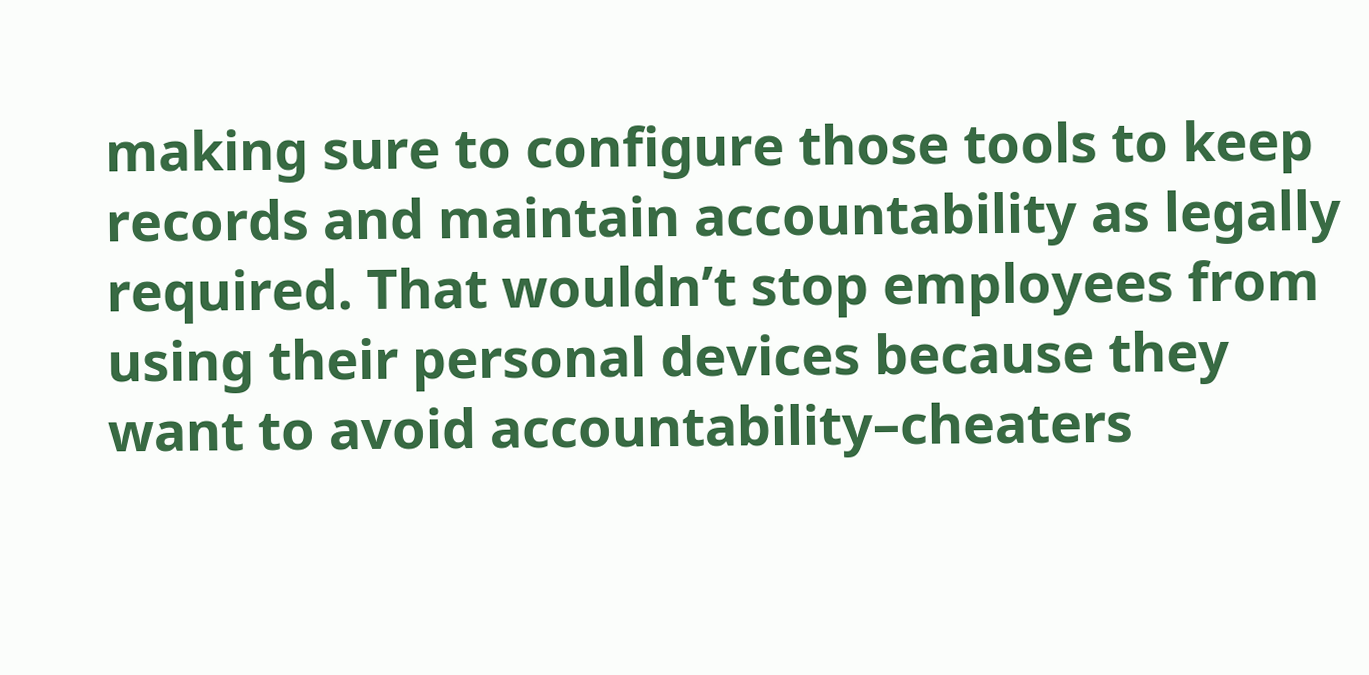making sure to configure those tools to keep records and maintain accountability as legally required. That wouldn’t stop employees from using their personal devices because they want to avoid accountability–cheaters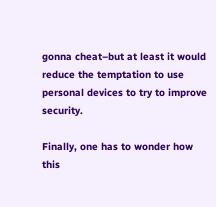gonna cheat–but at least it would reduce the temptation to use personal devices to try to improve security.

Finally, one has to wonder how this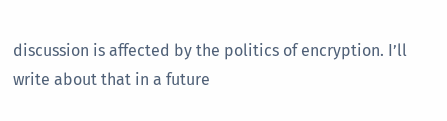discussion is affected by the politics of encryption. I’ll write about that in a future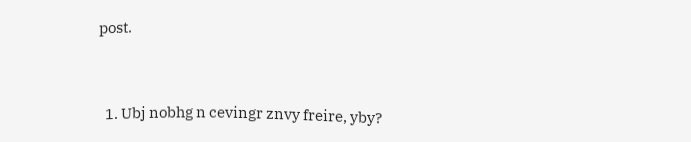post.



  1. Ubj nobhg n cevingr znvy freire, yby?